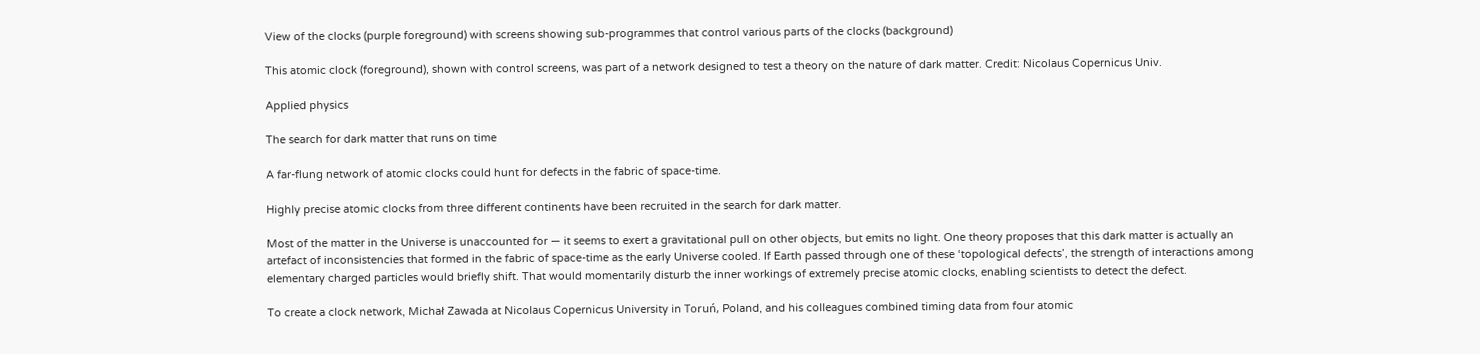View of the clocks (purple foreground) with screens showing sub-programmes that control various parts of the clocks (background)

This atomic clock (foreground), shown with control screens, was part of a network designed to test a theory on the nature of dark matter. Credit: Nicolaus Copernicus Univ.

Applied physics

The search for dark matter that runs on time

A far-flung network of atomic clocks could hunt for defects in the fabric of space-time.

Highly precise atomic clocks from three different continents have been recruited in the search for dark matter.

Most of the matter in the Universe is unaccounted for — it seems to exert a gravitational pull on other objects, but emits no light. One theory proposes that this dark matter is actually an artefact of inconsistencies that formed in the fabric of space-time as the early Universe cooled. If Earth passed through one of these ‘topological defects’, the strength of interactions among elementary charged particles would briefly shift. That would momentarily disturb the inner workings of extremely precise atomic clocks, enabling scientists to detect the defect.

To create a clock network, Michał Zawada at Nicolaus Copernicus University in Toruń, Poland, and his colleagues combined timing data from four atomic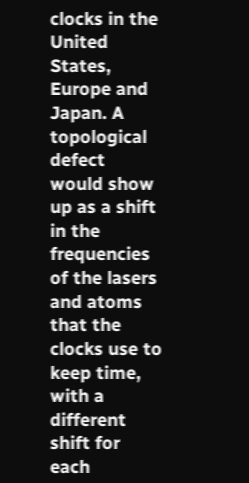clocks in the United States, Europe and Japan. A topological defect would show up as a shift in the frequencies of the lasers and atoms that the clocks use to keep time, with a different shift for each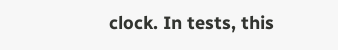clock. In tests, this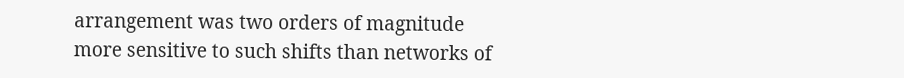arrangement was two orders of magnitude more sensitive to such shifts than networks of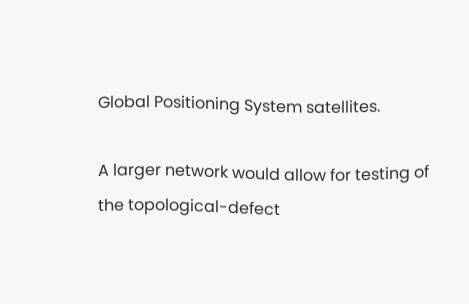Global Positioning System satellites.

A larger network would allow for testing of the topological-defect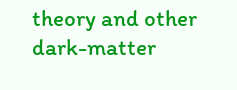theory and other dark-matter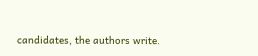candidates, the authors write.